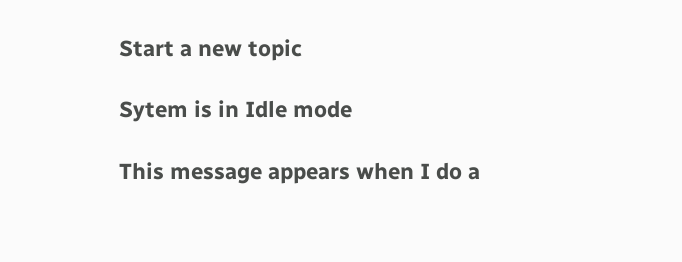Start a new topic

Sytem is in Idle mode

This message appears when I do a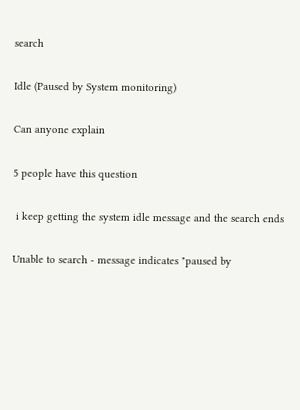search

Idle (Paused by System monitoring)

Can anyone explain

5 people have this question

 i keep getting the system idle message and the search ends

Unable to search - message indicates "paused by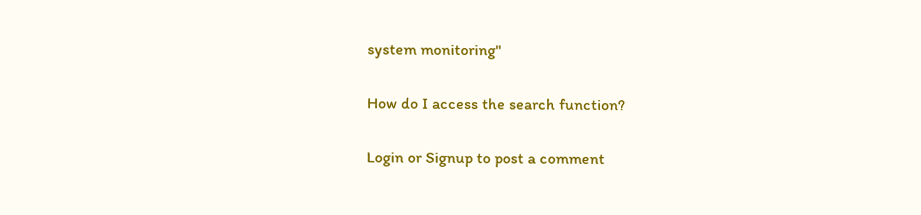system monitoring"

How do I access the search function?

Login or Signup to post a comment